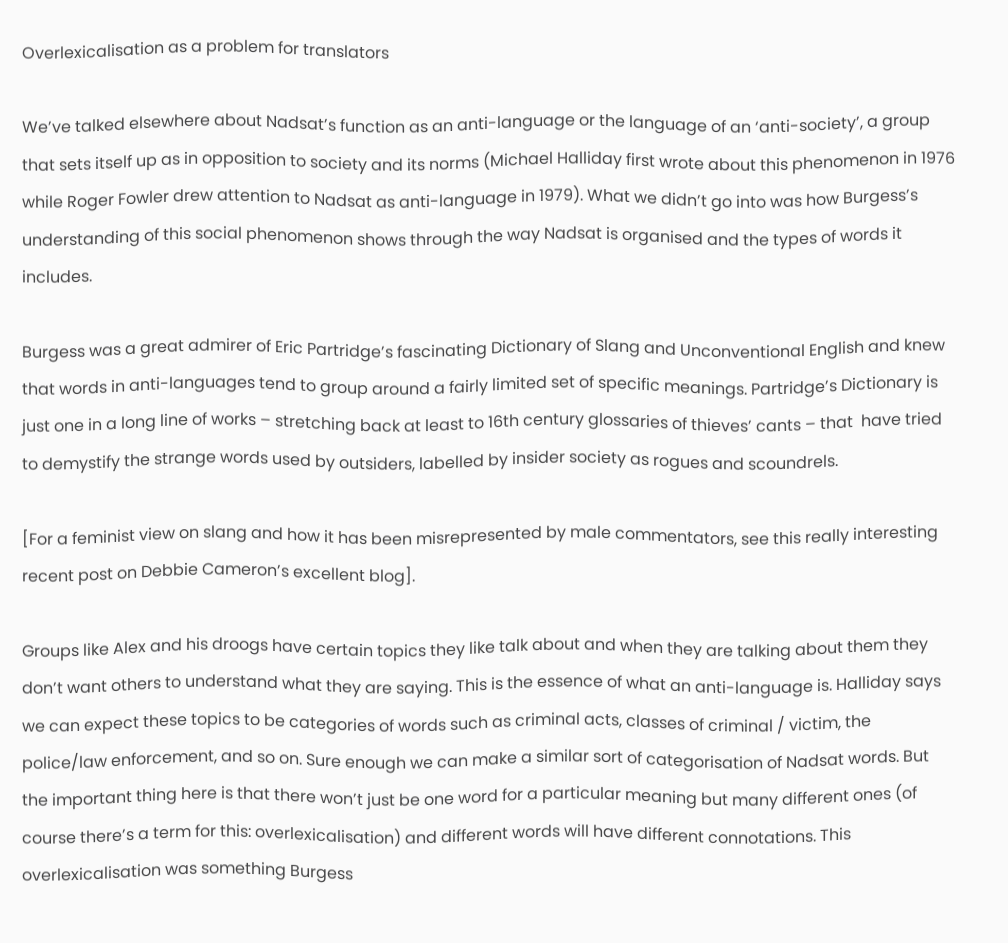Overlexicalisation as a problem for translators

We’ve talked elsewhere about Nadsat’s function as an anti-language or the language of an ‘anti-society’, a group that sets itself up as in opposition to society and its norms (Michael Halliday first wrote about this phenomenon in 1976 while Roger Fowler drew attention to Nadsat as anti-language in 1979). What we didn’t go into was how Burgess’s understanding of this social phenomenon shows through the way Nadsat is organised and the types of words it includes.

Burgess was a great admirer of Eric Partridge’s fascinating Dictionary of Slang and Unconventional English and knew that words in anti-languages tend to group around a fairly limited set of specific meanings. Partridge’s Dictionary is just one in a long line of works – stretching back at least to 16th century glossaries of thieves’ cants – that  have tried to demystify the strange words used by outsiders, labelled by insider society as rogues and scoundrels.

[For a feminist view on slang and how it has been misrepresented by male commentators, see this really interesting recent post on Debbie Cameron’s excellent blog].

Groups like Alex and his droogs have certain topics they like talk about and when they are talking about them they don’t want others to understand what they are saying. This is the essence of what an anti-language is. Halliday says we can expect these topics to be categories of words such as criminal acts, classes of criminal / victim, the police/law enforcement, and so on. Sure enough we can make a similar sort of categorisation of Nadsat words. But the important thing here is that there won’t just be one word for a particular meaning but many different ones (of course there’s a term for this: overlexicalisation) and different words will have different connotations. This overlexicalisation was something Burgess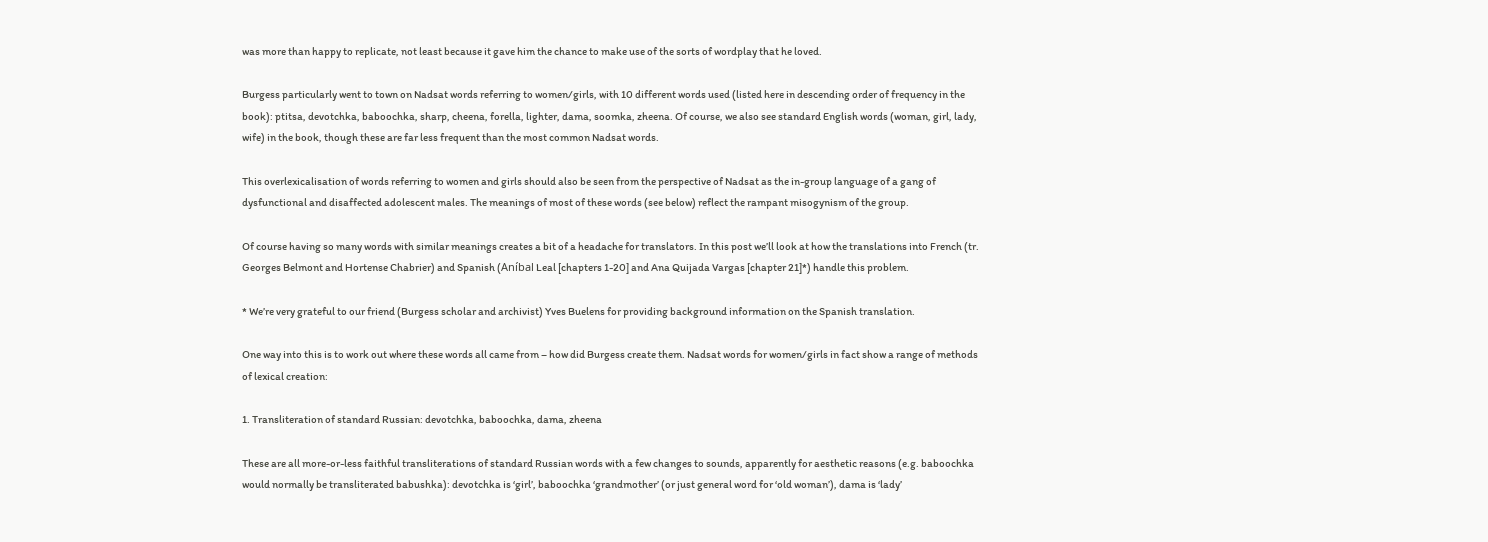was more than happy to replicate, not least because it gave him the chance to make use of the sorts of wordplay that he loved.

Burgess particularly went to town on Nadsat words referring to women/girls, with 10 different words used (listed here in descending order of frequency in the book): ptitsa, devotchka, baboochka, sharp, cheena, forella, lighter, dama, soomka, zheena. Of course, we also see standard English words (woman, girl, lady, wife) in the book, though these are far less frequent than the most common Nadsat words.

This overlexicalisation of words referring to women and girls should also be seen from the perspective of Nadsat as the in-group language of a gang of dysfunctional and disaffected adolescent males. The meanings of most of these words (see below) reflect the rampant misogynism of the group.

Of course having so many words with similar meanings creates a bit of a headache for translators. In this post we’ll look at how the translations into French (tr. Georges Belmont and Hortense Chabrier) and Spanish (Aníbal Leal [chapters 1-20] and Ana Quijada Vargas [chapter 21]*) handle this problem.

* We’re very grateful to our friend (Burgess scholar and archivist) Yves Buelens for providing background information on the Spanish translation.

One way into this is to work out where these words all came from – how did Burgess create them. Nadsat words for women/girls in fact show a range of methods of lexical creation:

1. Transliteration of standard Russian: devotchka, baboochka, dama, zheena

These are all more-or-less faithful transliterations of standard Russian words with a few changes to sounds, apparently for aesthetic reasons (e.g. baboochka would normally be transliterated babushka): devotchka is ‘girl’, baboochka ‘grandmother’ (or just general word for ‘old woman’), dama is ‘lady’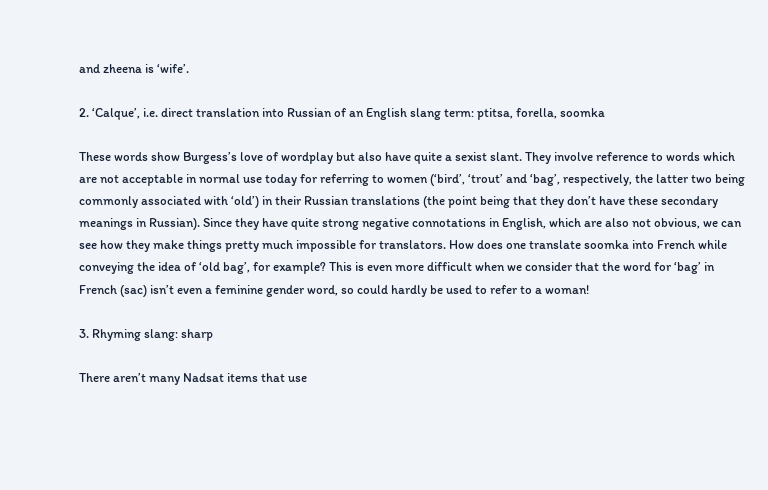and zheena is ‘wife’.

2. ‘Calque’, i.e. direct translation into Russian of an English slang term: ptitsa, forella, soomka

These words show Burgess’s love of wordplay but also have quite a sexist slant. They involve reference to words which are not acceptable in normal use today for referring to women (‘bird’, ‘trout’ and ‘bag’, respectively, the latter two being commonly associated with ‘old’) in their Russian translations (the point being that they don’t have these secondary meanings in Russian). Since they have quite strong negative connotations in English, which are also not obvious, we can see how they make things pretty much impossible for translators. How does one translate soomka into French while conveying the idea of ‘old bag’, for example? This is even more difficult when we consider that the word for ‘bag’ in French (sac) isn’t even a feminine gender word, so could hardly be used to refer to a woman!

3. Rhyming slang: sharp

There aren’t many Nadsat items that use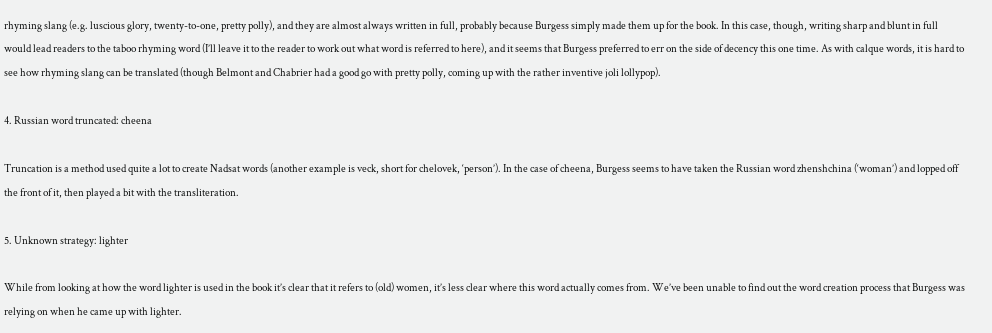rhyming slang (e.g. luscious glory, twenty-to-one, pretty polly), and they are almost always written in full, probably because Burgess simply made them up for the book. In this case, though, writing sharp and blunt in full would lead readers to the taboo rhyming word (I’ll leave it to the reader to work out what word is referred to here), and it seems that Burgess preferred to err on the side of decency this one time. As with calque words, it is hard to see how rhyming slang can be translated (though Belmont and Chabrier had a good go with pretty polly, coming up with the rather inventive joli lollypop).

4. Russian word truncated: cheena

Truncation is a method used quite a lot to create Nadsat words (another example is veck, short for chelovek, ‘person’). In the case of cheena, Burgess seems to have taken the Russian word zhenshchina (‘woman’) and lopped off the front of it, then played a bit with the transliteration.

5. Unknown strategy: lighter

While from looking at how the word lighter is used in the book it’s clear that it refers to (old) women, it’s less clear where this word actually comes from. We’ve been unable to find out the word creation process that Burgess was relying on when he came up with lighter.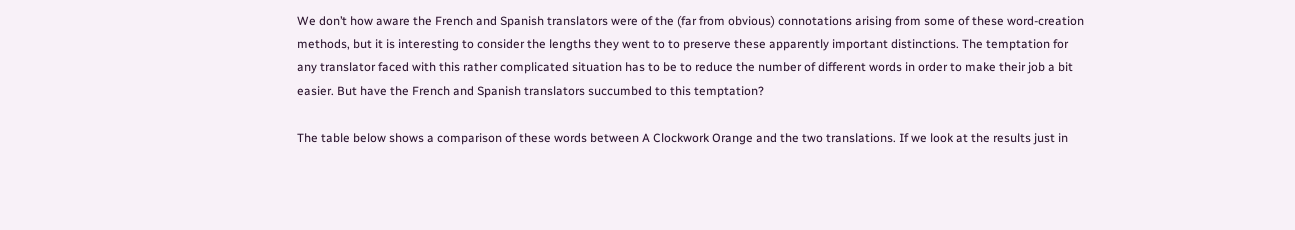We don’t how aware the French and Spanish translators were of the (far from obvious) connotations arising from some of these word-creation methods, but it is interesting to consider the lengths they went to to preserve these apparently important distinctions. The temptation for any translator faced with this rather complicated situation has to be to reduce the number of different words in order to make their job a bit easier. But have the French and Spanish translators succumbed to this temptation?

The table below shows a comparison of these words between A Clockwork Orange and the two translations. If we look at the results just in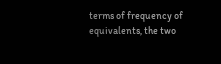terms of frequency of equivalents, the two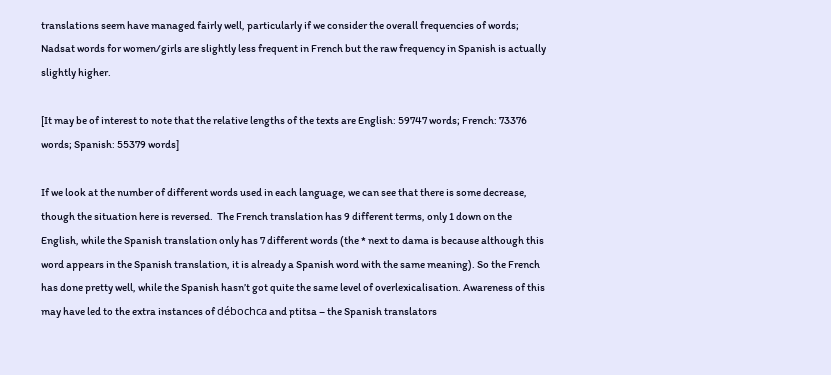translations seem have managed fairly well, particularly if we consider the overall frequencies of words; Nadsat words for women/girls are slightly less frequent in French but the raw frequency in Spanish is actually slightly higher.

[It may be of interest to note that the relative lengths of the texts are English: 59747 words; French: 73376 words; Spanish: 55379 words]

If we look at the number of different words used in each language, we can see that there is some decrease, though the situation here is reversed.  The French translation has 9 different terms, only 1 down on the English, while the Spanish translation only has 7 different words (the * next to dama is because although this word appears in the Spanish translation, it is already a Spanish word with the same meaning). So the French has done pretty well, while the Spanish hasn’t got quite the same level of overlexicalisation. Awareness of this may have led to the extra instances of débochca and ptitsa – the Spanish translators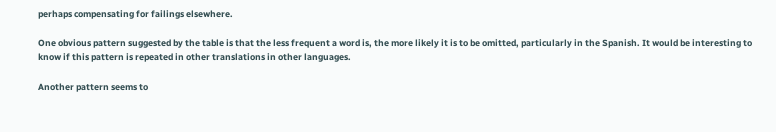perhaps compensating for failings elsewhere.

One obvious pattern suggested by the table is that the less frequent a word is, the more likely it is to be omitted, particularly in the Spanish. It would be interesting to know if this pattern is repeated in other translations in other languages.

Another pattern seems to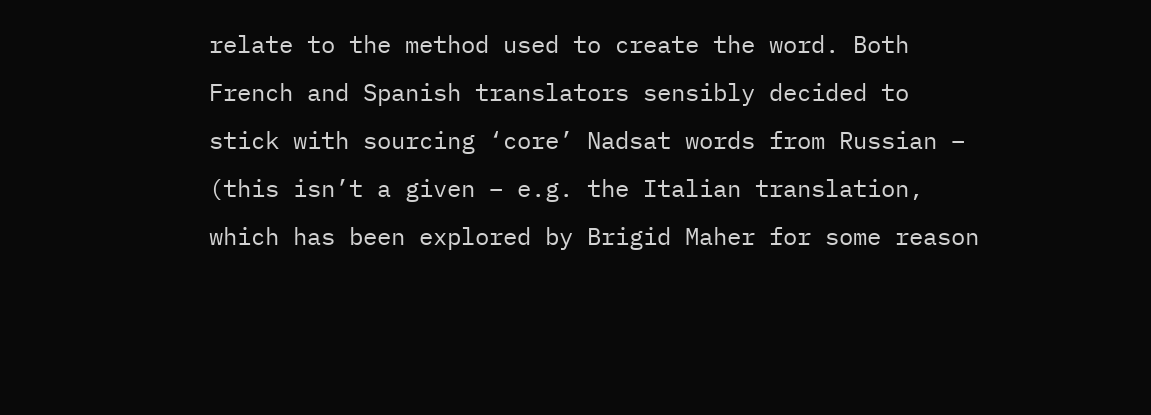relate to the method used to create the word. Both French and Spanish translators sensibly decided to stick with sourcing ‘core’ Nadsat words from Russian – (this isn’t a given – e.g. the Italian translation, which has been explored by Brigid Maher for some reason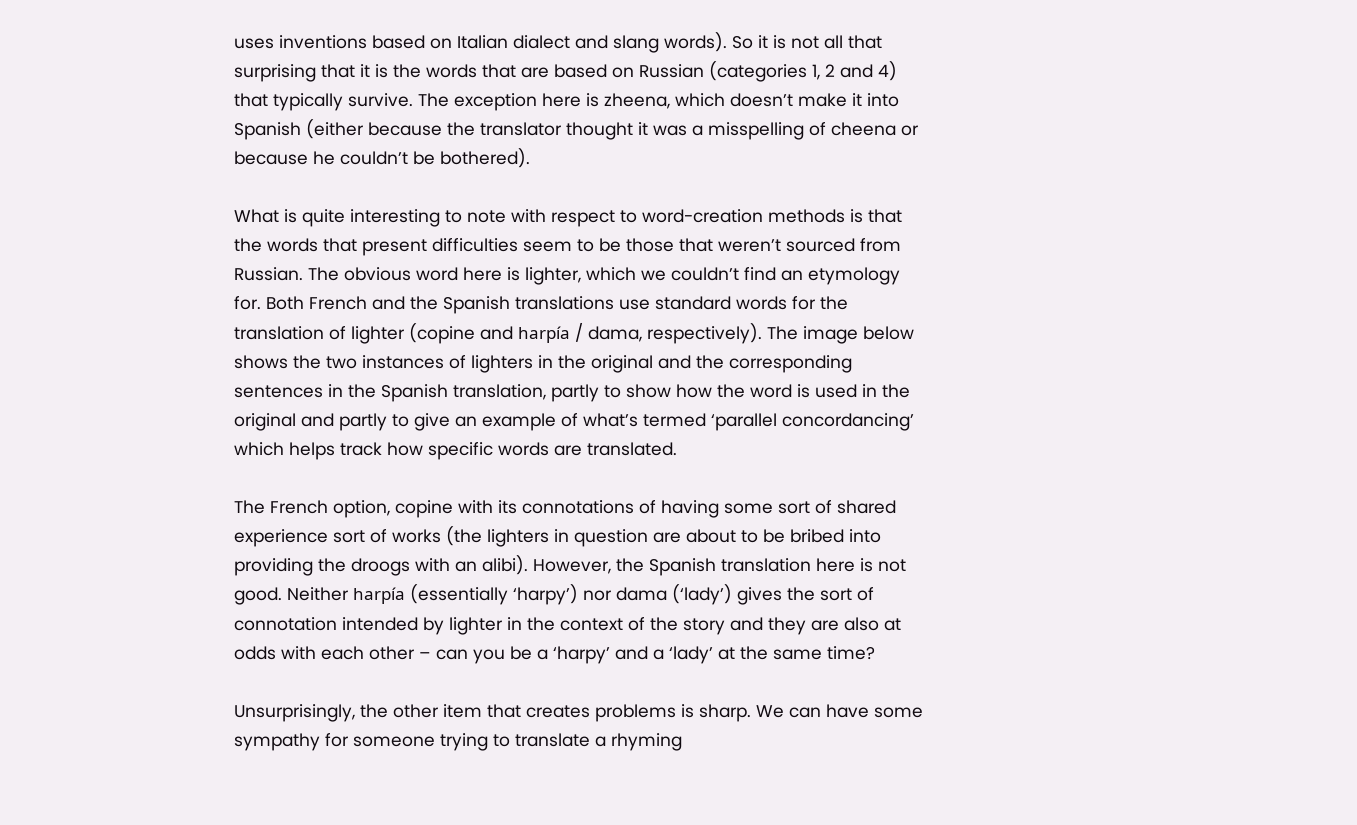uses inventions based on Italian dialect and slang words). So it is not all that surprising that it is the words that are based on Russian (categories 1, 2 and 4) that typically survive. The exception here is zheena, which doesn’t make it into Spanish (either because the translator thought it was a misspelling of cheena or because he couldn’t be bothered).

What is quite interesting to note with respect to word-creation methods is that the words that present difficulties seem to be those that weren’t sourced from Russian. The obvious word here is lighter, which we couldn’t find an etymology for. Both French and the Spanish translations use standard words for the translation of lighter (copine and harpía / dama, respectively). The image below shows the two instances of lighters in the original and the corresponding sentences in the Spanish translation, partly to show how the word is used in the original and partly to give an example of what’s termed ‘parallel concordancing’ which helps track how specific words are translated.

The French option, copine with its connotations of having some sort of shared experience sort of works (the lighters in question are about to be bribed into providing the droogs with an alibi). However, the Spanish translation here is not good. Neither harpía (essentially ‘harpy’) nor dama (‘lady’) gives the sort of connotation intended by lighter in the context of the story and they are also at odds with each other – can you be a ‘harpy’ and a ‘lady’ at the same time?

Unsurprisingly, the other item that creates problems is sharp. We can have some sympathy for someone trying to translate a rhyming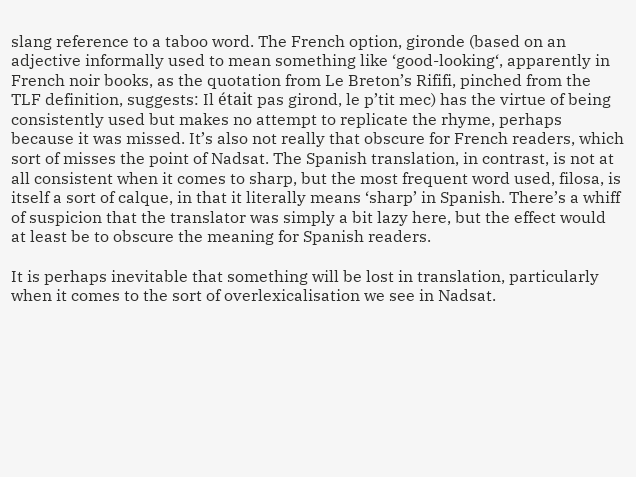slang reference to a taboo word. The French option, gironde (based on an adjective informally used to mean something like ‘good-looking‘, apparently in French noir books, as the quotation from Le Breton’s Rififi, pinched from the TLF definition, suggests: Il était pas girond, le p’tit mec) has the virtue of being consistently used but makes no attempt to replicate the rhyme, perhaps because it was missed. It’s also not really that obscure for French readers, which sort of misses the point of Nadsat. The Spanish translation, in contrast, is not at all consistent when it comes to sharp, but the most frequent word used, filosa, is itself a sort of calque, in that it literally means ‘sharp’ in Spanish. There’s a whiff of suspicion that the translator was simply a bit lazy here, but the effect would at least be to obscure the meaning for Spanish readers.

It is perhaps inevitable that something will be lost in translation, particularly when it comes to the sort of overlexicalisation we see in Nadsat.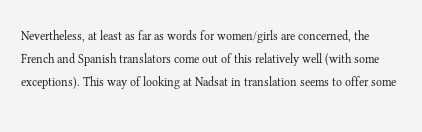Nevertheless, at least as far as words for women/girls are concerned, the French and Spanish translators come out of this relatively well (with some exceptions). This way of looking at Nadsat in translation seems to offer some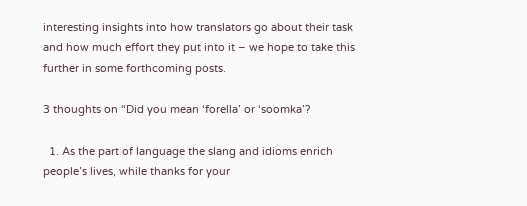interesting insights into how translators go about their task and how much effort they put into it – we hope to take this further in some forthcoming posts.

3 thoughts on “Did you mean ‘forella’ or ‘soomka’?

  1. As the part of language the slang and idioms enrich people’s lives, while thanks for your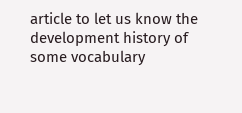article to let us know the development history of some vocabulary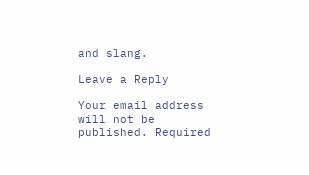and slang.

Leave a Reply

Your email address will not be published. Required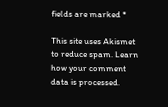fields are marked *

This site uses Akismet to reduce spam. Learn how your comment data is processed.